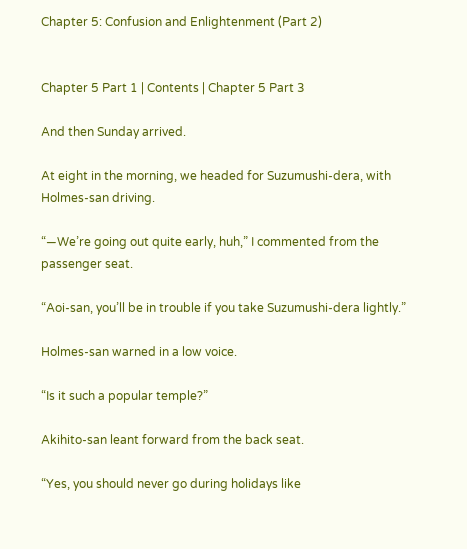Chapter 5: Confusion and Enlightenment (Part 2)


Chapter 5 Part 1 | Contents | Chapter 5 Part 3

And then Sunday arrived.

At eight in the morning, we headed for Suzumushi-dera, with Holmes-san driving.

“—We’re going out quite early, huh,” I commented from the passenger seat.

“Aoi-san, you’ll be in trouble if you take Suzumushi-dera lightly.”

Holmes-san warned in a low voice.

“Is it such a popular temple?”

Akihito-san leant forward from the back seat.

“Yes, you should never go during holidays like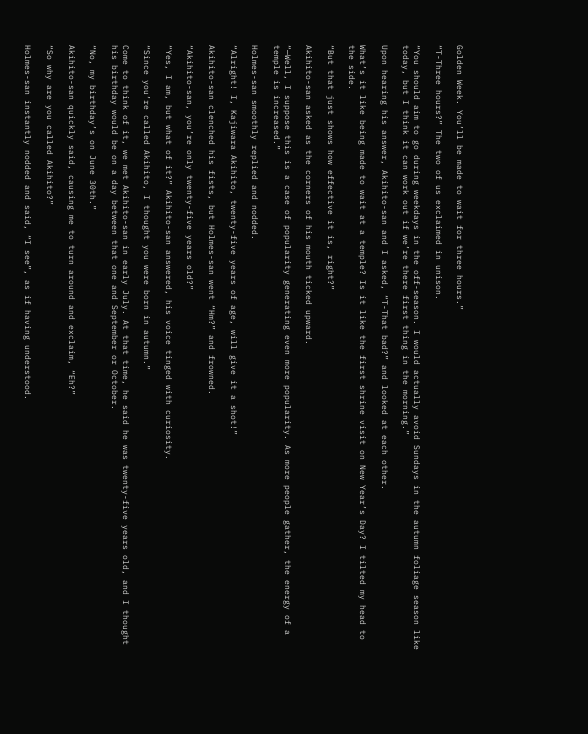Golden Week. You’ll be made to wait for three hours.”

“T-Three hours?” The two of us exclaimed in unison.

“You should aim to go during weekdays in the off-season. I would actually avoid Sundays in the autumn foliage season like today, but I think it can work out if we’re there first thing in the morning.”

Upon hearing his answer, Akihito-san and I asked, “T-That bad?” and looked at each other.

What’s it like being made to wait at a temple? Is it like the first shrine visit on New Year’s Day? I tilted my head to the side.

“But that just shows how effective it is, right?”

Akihito-san asked as the corners of his mouth ticked upward.

“—Well, I suppose this is a case of popularity generating even more popularity. As more people gather, the energy of a temple is increased.”

Holmes-san smoothly replied and nodded.

“Alright! I, Kajiwara Akihito, twenty-five years of age, will give it a shot!”

Akihito-san clenched his fists, but Holmes-san went “Hm?” and frowned.

“Akihito-san, you’re only twenty-five years old?”

“Yes, I am, but what of it?” Akihito-san answered, his voice tinged with curiosity.

“Since you’re called Akihito, I thought you were born in autumn.”

Come to think of it, we met Akihito-san in early July. At that time, he said he was twenty-five years old, and I thought his birthday would be on a day between that one and September or October.

“No, my birthday’s on June 30th.”

Akihito-san quickly said, causing me to turn around and exclaim, “Eh?”

“So why are you called Akihito?”

Holmes-san instantly nodded and said, “I see”, as if having understood.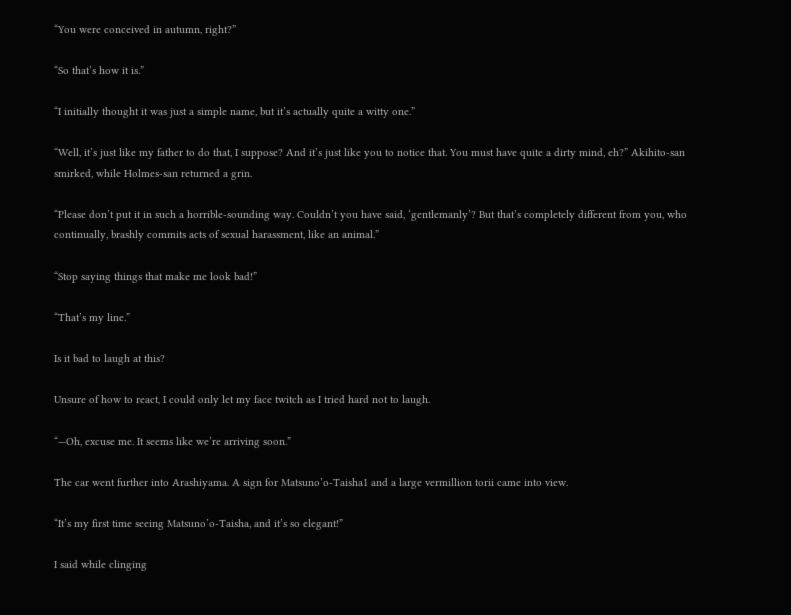“You were conceived in autumn, right?”

“So that’s how it is.”

“I initially thought it was just a simple name, but it’s actually quite a witty one.”

“Well, it’s just like my father to do that, I suppose? And it’s just like you to notice that. You must have quite a dirty mind, eh?” Akihito-san smirked, while Holmes-san returned a grin.

“Please don’t put it in such a horrible-sounding way. Couldn’t you have said, ‘gentlemanly’? But that’s completely different from you, who continually, brashly commits acts of sexual harassment, like an animal.”

“Stop saying things that make me look bad!”

“That’s my line.”

Is it bad to laugh at this?

Unsure of how to react, I could only let my face twitch as I tried hard not to laugh.

“—Oh, excuse me. It seems like we’re arriving soon.”

The car went further into Arashiyama. A sign for Matsuno’o-Taisha1 and a large vermillion torii came into view.

“It’s my first time seeing Matsuno’o-Taisha, and it’s so elegant!”

I said while clinging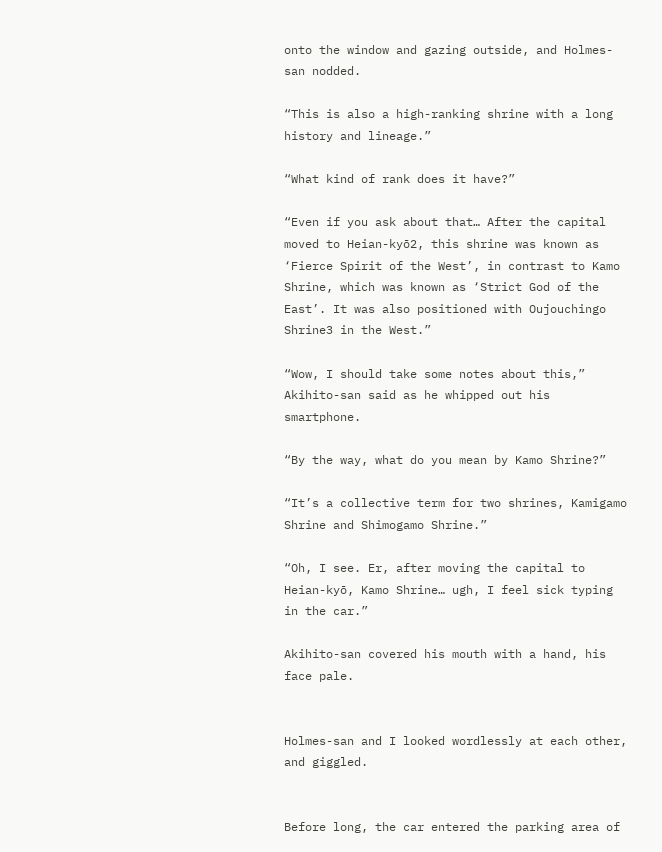onto the window and gazing outside, and Holmes-san nodded.

“This is also a high-ranking shrine with a long history and lineage.”

“What kind of rank does it have?”

“Even if you ask about that… After the capital moved to Heian-kyō2, this shrine was known as ‘Fierce Spirit of the West’, in contrast to Kamo Shrine, which was known as ‘Strict God of the East’. It was also positioned with Oujouchingo Shrine3 in the West.”

“Wow, I should take some notes about this,” Akihito-san said as he whipped out his smartphone.

“By the way, what do you mean by Kamo Shrine?”

“It’s a collective term for two shrines, Kamigamo Shrine and Shimogamo Shrine.”

“Oh, I see. Er, after moving the capital to Heian-kyō, Kamo Shrine… ugh, I feel sick typing in the car.”

Akihito-san covered his mouth with a hand, his face pale.


Holmes-san and I looked wordlessly at each other, and giggled.


Before long, the car entered the parking area of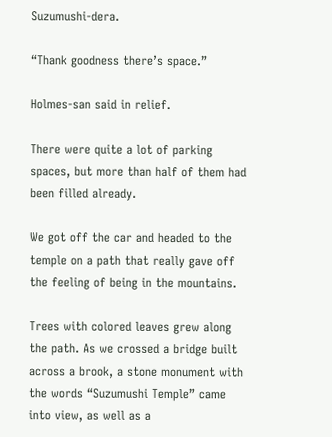Suzumushi-dera.

“Thank goodness there’s space.”

Holmes-san said in relief.

There were quite a lot of parking spaces, but more than half of them had been filled already.

We got off the car and headed to the temple on a path that really gave off the feeling of being in the mountains.

Trees with colored leaves grew along the path. As we crossed a bridge built across a brook, a stone monument with the words “Suzumushi Temple” came into view, as well as a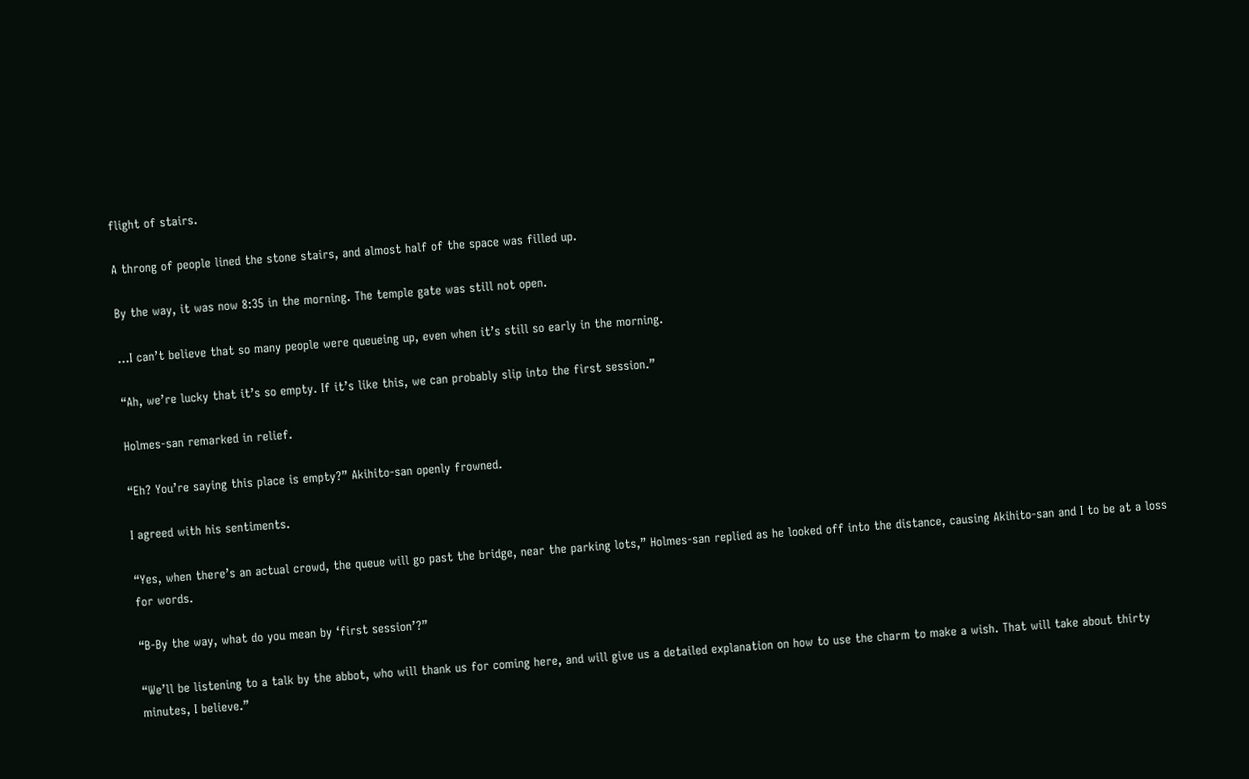flight of stairs.

A throng of people lined the stone stairs, and almost half of the space was filled up.

By the way, it was now 8:35 in the morning. The temple gate was still not open.

…I can’t believe that so many people were queueing up, even when it’s still so early in the morning.

“Ah, we’re lucky that it’s so empty. If it’s like this, we can probably slip into the first session.”

Holmes-san remarked in relief.

“Eh? You’re saying this place is empty?” Akihito-san openly frowned.

I agreed with his sentiments.

“Yes, when there’s an actual crowd, the queue will go past the bridge, near the parking lots,” Holmes-san replied as he looked off into the distance, causing Akihito-san and I to be at a loss for words.

“B-By the way, what do you mean by ‘first session’?”

“We’ll be listening to a talk by the abbot, who will thank us for coming here, and will give us a detailed explanation on how to use the charm to make a wish. That will take about thirty minutes, I believe.”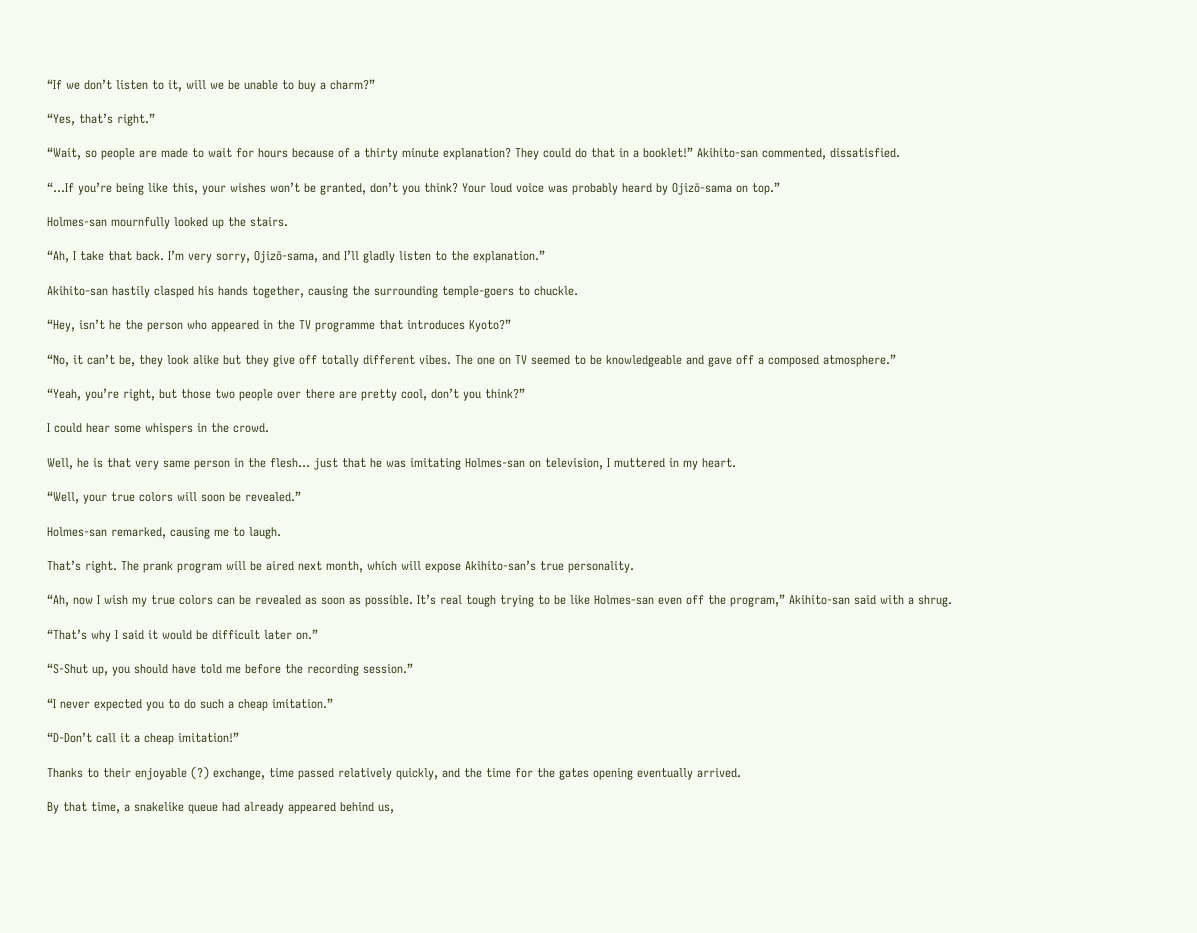“If we don’t listen to it, will we be unable to buy a charm?”

“Yes, that’s right.”

“Wait, so people are made to wait for hours because of a thirty minute explanation? They could do that in a booklet!” Akihito-san commented, dissatisfied.

“…If you’re being like this, your wishes won’t be granted, don’t you think? Your loud voice was probably heard by Ojizō-sama on top.”

Holmes-san mournfully looked up the stairs.

“Ah, I take that back. I’m very sorry, Ojizō-sama, and I’ll gladly listen to the explanation.”

Akihito-san hastily clasped his hands together, causing the surrounding temple-goers to chuckle.

“Hey, isn’t he the person who appeared in the TV programme that introduces Kyoto?”

“No, it can’t be, they look alike but they give off totally different vibes. The one on TV seemed to be knowledgeable and gave off a composed atmosphere.”

“Yeah, you’re right, but those two people over there are pretty cool, don’t you think?”

I could hear some whispers in the crowd.

Well, he is that very same person in the flesh… just that he was imitating Holmes-san on television, I muttered in my heart.

“Well, your true colors will soon be revealed.”

Holmes-san remarked, causing me to laugh.

That’s right. The prank program will be aired next month, which will expose Akihito-san’s true personality.

“Ah, now I wish my true colors can be revealed as soon as possible. It’s real tough trying to be like Holmes-san even off the program,” Akihito-san said with a shrug.

“That’s why I said it would be difficult later on.”

“S-Shut up, you should have told me before the recording session.”

“I never expected you to do such a cheap imitation.”

“D-Don’t call it a cheap imitation!”

Thanks to their enjoyable (?) exchange, time passed relatively quickly, and the time for the gates opening eventually arrived.

By that time, a snakelike queue had already appeared behind us,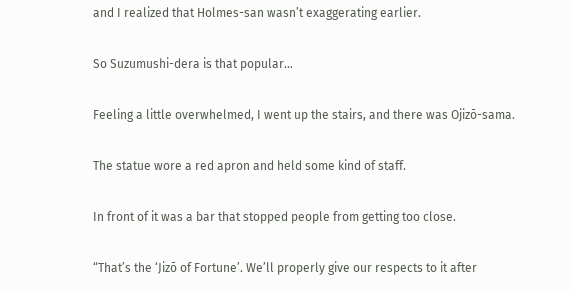and I realized that Holmes-san wasn’t exaggerating earlier.

So Suzumushi-dera is that popular…

Feeling a little overwhelmed, I went up the stairs, and there was Ojizō-sama.

The statue wore a red apron and held some kind of staff.

In front of it was a bar that stopped people from getting too close.

“That’s the ‘Jizō of Fortune’. We’ll properly give our respects to it after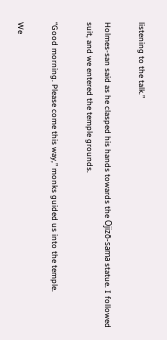listening to the talk.”

Holmes-san said as he clasped his hands towards the Ojizō-sama statue. I followed suit, and we entered the temple grounds.

“Good morning. Please come this way,” monks guided us into the temple.

We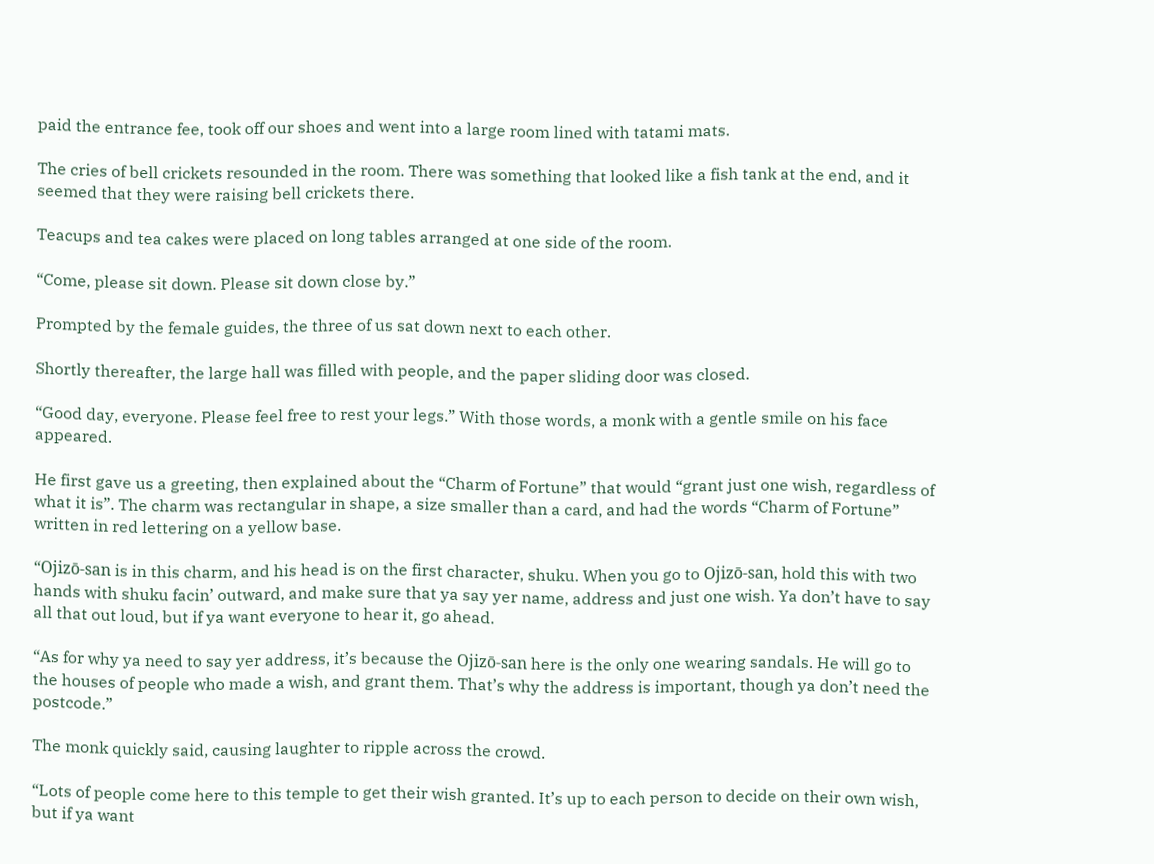paid the entrance fee, took off our shoes and went into a large room lined with tatami mats.

The cries of bell crickets resounded in the room. There was something that looked like a fish tank at the end, and it seemed that they were raising bell crickets there.

Teacups and tea cakes were placed on long tables arranged at one side of the room.

“Come, please sit down. Please sit down close by.”

Prompted by the female guides, the three of us sat down next to each other.

Shortly thereafter, the large hall was filled with people, and the paper sliding door was closed.

“Good day, everyone. Please feel free to rest your legs.” With those words, a monk with a gentle smile on his face appeared.

He first gave us a greeting, then explained about the “Charm of Fortune” that would “grant just one wish, regardless of what it is”. The charm was rectangular in shape, a size smaller than a card, and had the words “Charm of Fortune” written in red lettering on a yellow base.

“Ojizō-san is in this charm, and his head is on the first character, shuku. When you go to Ojizō-san, hold this with two hands with shuku facin’ outward, and make sure that ya say yer name, address and just one wish. Ya don’t have to say all that out loud, but if ya want everyone to hear it, go ahead.

“As for why ya need to say yer address, it’s because the Ojizō-san here is the only one wearing sandals. He will go to the houses of people who made a wish, and grant them. That’s why the address is important, though ya don’t need the postcode.”

The monk quickly said, causing laughter to ripple across the crowd.

“Lots of people come here to this temple to get their wish granted. It’s up to each person to decide on their own wish, but if ya want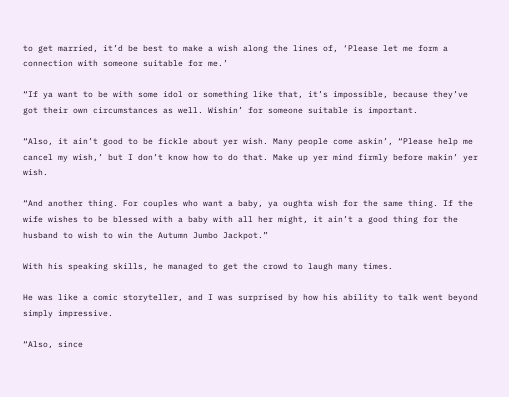to get married, it’d be best to make a wish along the lines of, ‘Please let me form a connection with someone suitable for me.’

“If ya want to be with some idol or something like that, it’s impossible, because they’ve got their own circumstances as well. Wishin’ for someone suitable is important.

“Also, it ain’t good to be fickle about yer wish. Many people come askin’, “Please help me cancel my wish,’ but I don’t know how to do that. Make up yer mind firmly before makin’ yer wish.

“And another thing. For couples who want a baby, ya oughta wish for the same thing. If the wife wishes to be blessed with a baby with all her might, it ain’t a good thing for the husband to wish to win the Autumn Jumbo Jackpot.”

With his speaking skills, he managed to get the crowd to laugh many times.

He was like a comic storyteller, and I was surprised by how his ability to talk went beyond simply impressive.

“Also, since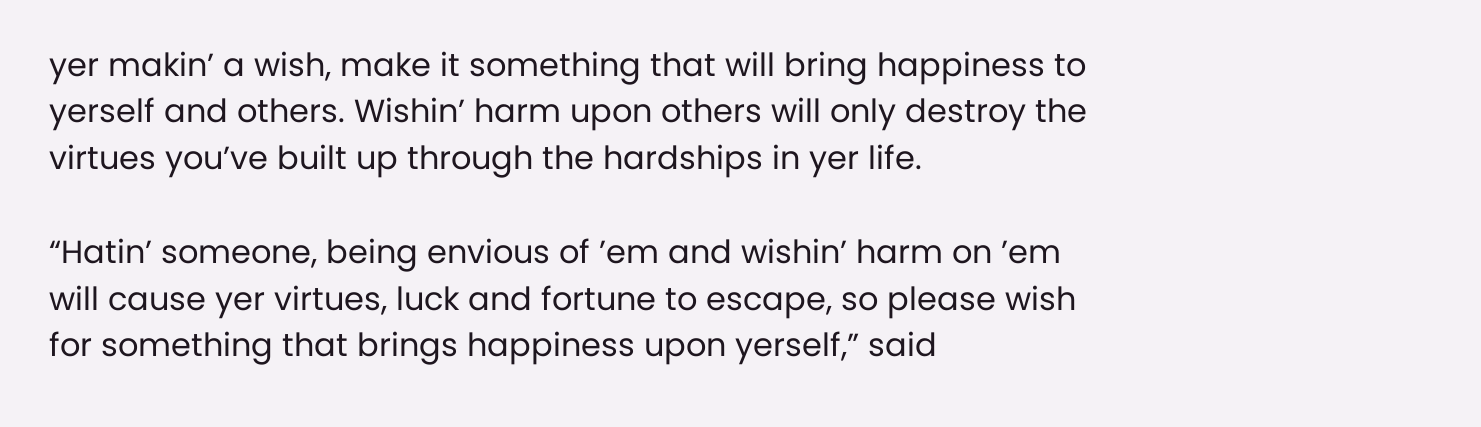yer makin’ a wish, make it something that will bring happiness to yerself and others. Wishin’ harm upon others will only destroy the virtues you’ve built up through the hardships in yer life.

“Hatin’ someone, being envious of ’em and wishin’ harm on ’em will cause yer virtues, luck and fortune to escape, so please wish for something that brings happiness upon yerself,” said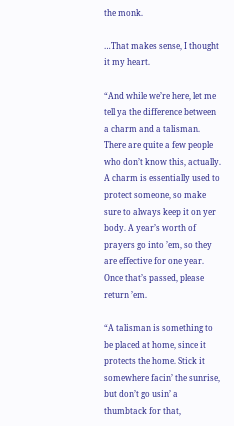the monk.

…That makes sense, I thought it my heart.

“And while we’re here, let me tell ya the difference between a charm and a talisman. There are quite a few people who don’t know this, actually. A charm is essentially used to protect someone, so make sure to always keep it on yer body. A year’s worth of prayers go into ’em, so they are effective for one year. Once that’s passed, please return ’em.

“A talisman is something to be placed at home, since it protects the home. Stick it somewhere facin’ the sunrise, but don’t go usin’ a thumbtack for that,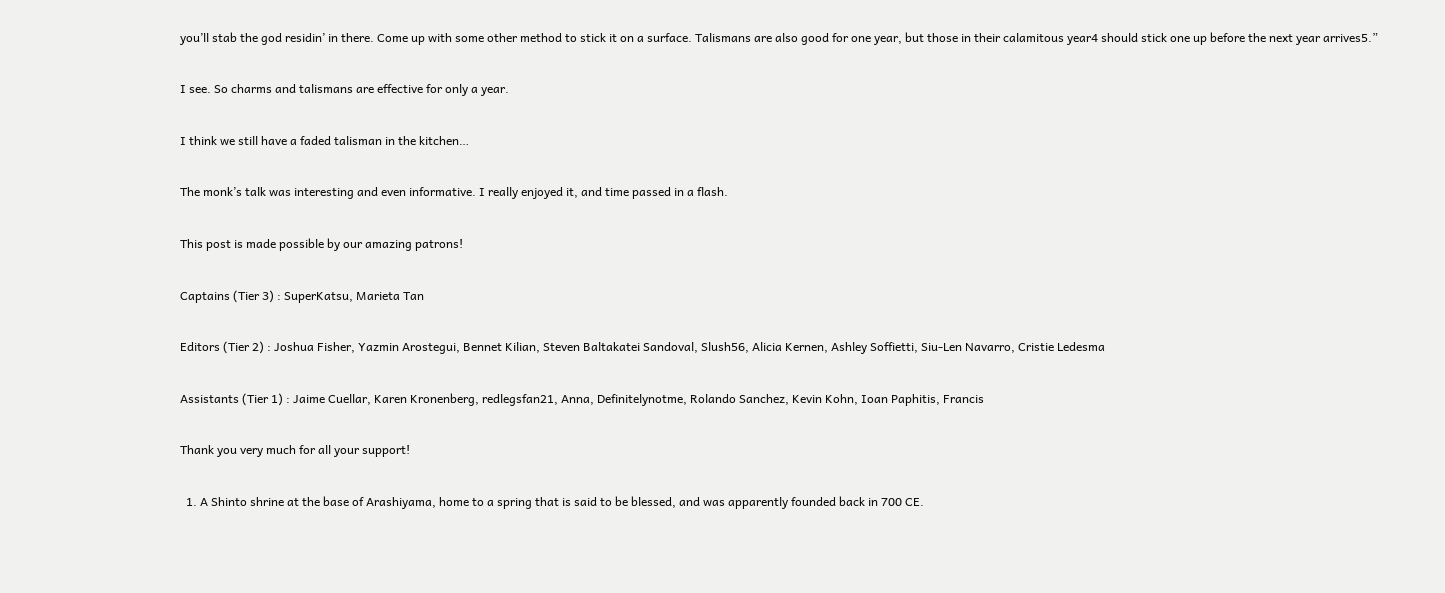you’ll stab the god residin’ in there. Come up with some other method to stick it on a surface. Talismans are also good for one year, but those in their calamitous year4 should stick one up before the next year arrives5.”

I see. So charms and talismans are effective for only a year.

I think we still have a faded talisman in the kitchen…

The monk’s talk was interesting and even informative. I really enjoyed it, and time passed in a flash.

This post is made possible by our amazing patrons!

Captains (Tier 3) : SuperKatsu, Marieta Tan

Editors (Tier 2) : Joshua Fisher, Yazmin Arostegui, Bennet Kilian, Steven Baltakatei Sandoval, Slush56, Alicia Kernen, Ashley Soffietti, Siu-Len Navarro, Cristie Ledesma

Assistants (Tier 1) : Jaime Cuellar, Karen Kronenberg, redlegsfan21, Anna, Definitelynotme, Rolando Sanchez, Kevin Kohn, Ioan Paphitis, Francis

Thank you very much for all your support!

  1. A Shinto shrine at the base of Arashiyama, home to a spring that is said to be blessed, and was apparently founded back in 700 CE.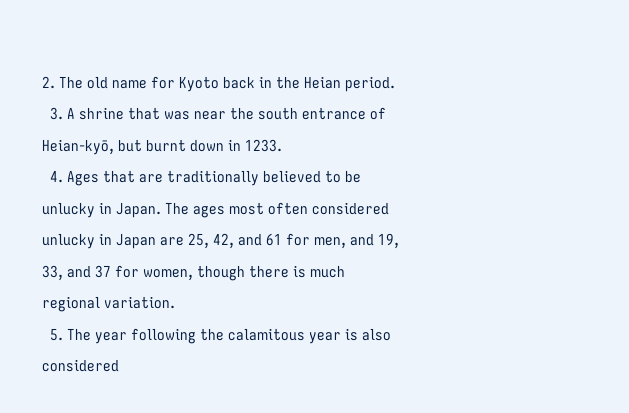2. The old name for Kyoto back in the Heian period.
  3. A shrine that was near the south entrance of Heian-kyō, but burnt down in 1233.
  4. Ages that are traditionally believed to be unlucky in Japan. The ages most often considered unlucky in Japan are 25, 42, and 61 for men, and 19, 33, and 37 for women, though there is much regional variation.
  5. The year following the calamitous year is also considered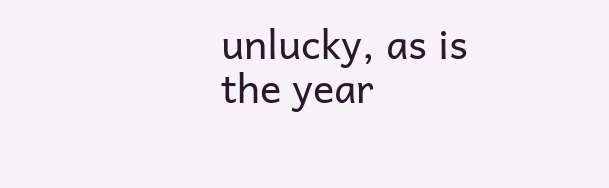unlucky, as is the year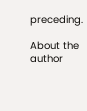preceding.

About the author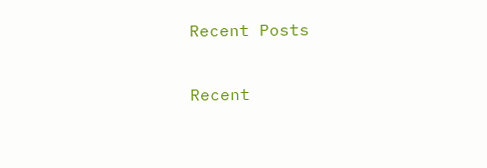Recent Posts

Recent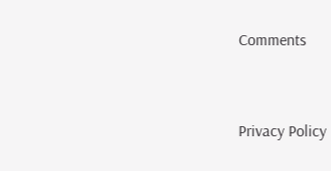Comments



Privacy Policy